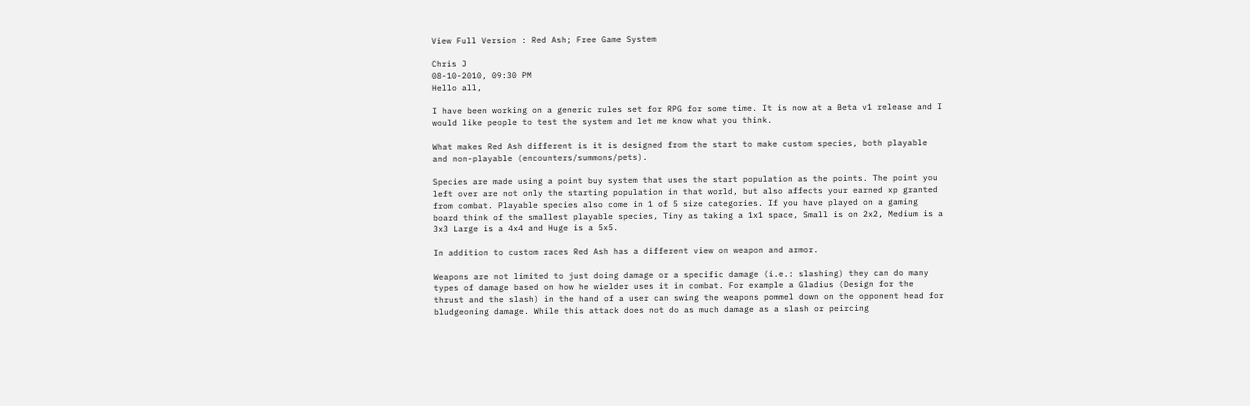View Full Version : Red Ash; Free Game System

Chris J
08-10-2010, 09:30 PM
Hello all,

I have been working on a generic rules set for RPG for some time. It is now at a Beta v1 release and I would like people to test the system and let me know what you think.

What makes Red Ash different is it is designed from the start to make custom species, both playable and non-playable (encounters/summons/pets).

Species are made using a point buy system that uses the start population as the points. The point you left over are not only the starting population in that world, but also affects your earned xp granted from combat. Playable species also come in 1 of 5 size categories. If you have played on a gaming board think of the smallest playable species, Tiny as taking a 1x1 space, Small is on 2x2, Medium is a 3x3 Large is a 4x4 and Huge is a 5x5.

In addition to custom races Red Ash has a different view on weapon and armor.

Weapons are not limited to just doing damage or a specific damage (i.e.: slashing) they can do many types of damage based on how he wielder uses it in combat. For example a Gladius (Design for the thrust and the slash) in the hand of a user can swing the weapons pommel down on the opponent head for bludgeoning damage. While this attack does not do as much damage as a slash or peircing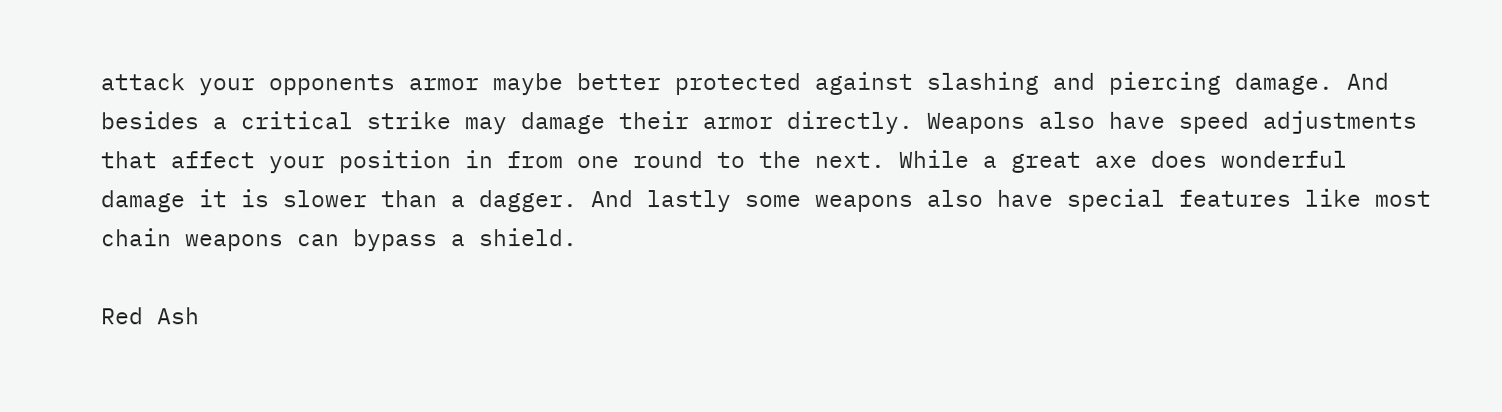attack your opponents armor maybe better protected against slashing and piercing damage. And besides a critical strike may damage their armor directly. Weapons also have speed adjustments that affect your position in from one round to the next. While a great axe does wonderful damage it is slower than a dagger. And lastly some weapons also have special features like most chain weapons can bypass a shield.

Red Ash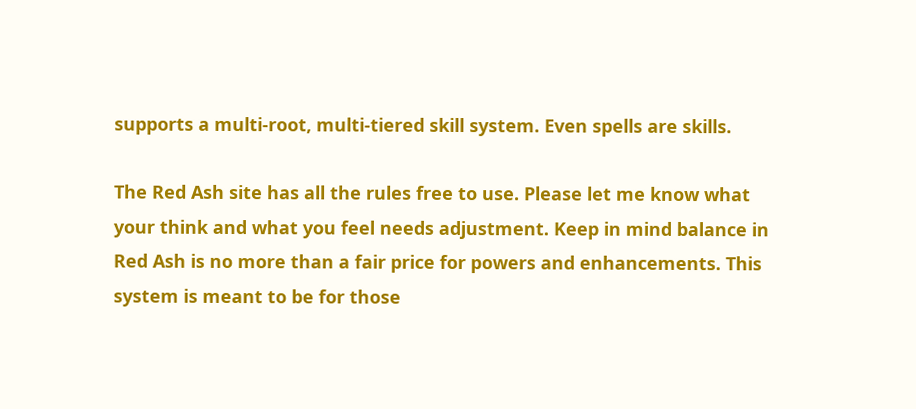supports a multi-root, multi-tiered skill system. Even spells are skills.

The Red Ash site has all the rules free to use. Please let me know what your think and what you feel needs adjustment. Keep in mind balance in Red Ash is no more than a fair price for powers and enhancements. This system is meant to be for those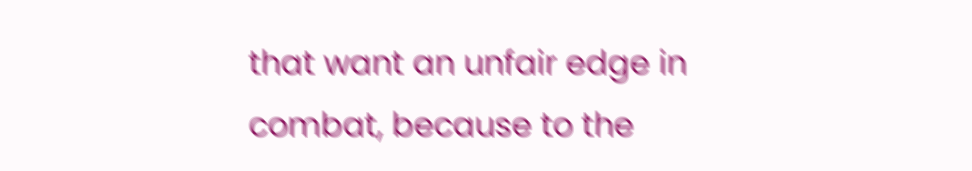that want an unfair edge in combat, because to the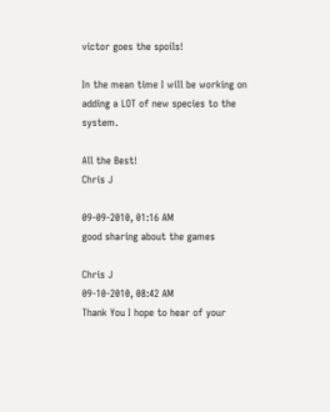victor goes the spoils!

In the mean time I will be working on adding a LOT of new species to the system.

All the Best!
Chris J

09-09-2010, 01:16 AM
good sharing about the games

Chris J
09-10-2010, 08:42 AM
Thank You I hope to hear of your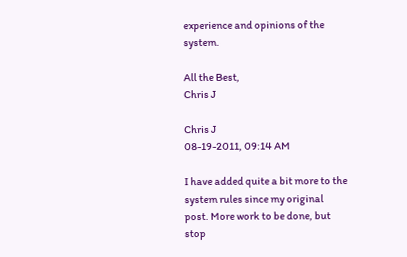experience and opinions of the system.

All the Best,
Chris J

Chris J
08-19-2011, 09:14 AM

I have added quite a bit more to the system rules since my original post. More work to be done, but stop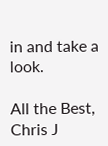in and take a look.

All the Best,
Chris J